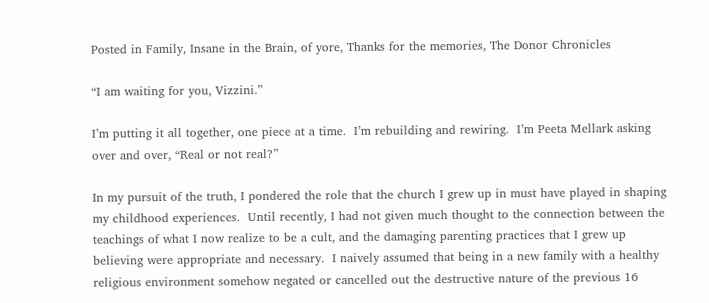Posted in Family, Insane in the Brain, of yore, Thanks for the memories, The Donor Chronicles

“I am waiting for you, Vizzini.”

I’m putting it all together, one piece at a time.  I’m rebuilding and rewiring.  I’m Peeta Mellark asking over and over, “Real or not real?”

In my pursuit of the truth, I pondered the role that the church I grew up in must have played in shaping my childhood experiences.  Until recently, I had not given much thought to the connection between the teachings of what I now realize to be a cult, and the damaging parenting practices that I grew up believing were appropriate and necessary.  I naively assumed that being in a new family with a healthy religious environment somehow negated or cancelled out the destructive nature of the previous 16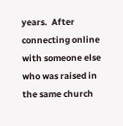years.  After connecting online with someone else who was raised in the same church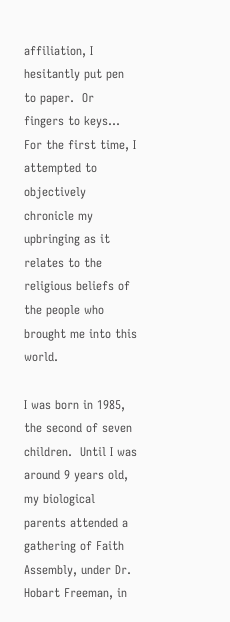affiliation, I hesitantly put pen to paper.  Or fingers to keys… For the first time, I attempted to objectively chronicle my upbringing as it relates to the religious beliefs of the people who brought me into this world.

I was born in 1985, the second of seven children.  Until I was around 9 years old, my biological parents attended a gathering of Faith Assembly, under Dr. Hobart Freeman, in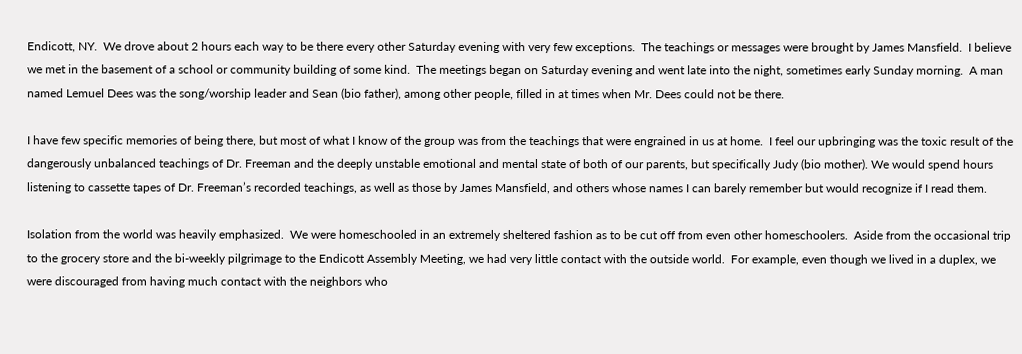Endicott, NY.  We drove about 2 hours each way to be there every other Saturday evening with very few exceptions.  The teachings or messages were brought by James Mansfield.  I believe we met in the basement of a school or community building of some kind.  The meetings began on Saturday evening and went late into the night, sometimes early Sunday morning.  A man named Lemuel Dees was the song/worship leader and Sean (bio father), among other people, filled in at times when Mr. Dees could not be there.

I have few specific memories of being there, but most of what I know of the group was from the teachings that were engrained in us at home.  I feel our upbringing was the toxic result of the dangerously unbalanced teachings of Dr. Freeman and the deeply unstable emotional and mental state of both of our parents, but specifically Judy (bio mother). We would spend hours listening to cassette tapes of Dr. Freeman’s recorded teachings, as well as those by James Mansfield, and others whose names I can barely remember but would recognize if I read them.

Isolation from the world was heavily emphasized.  We were homeschooled in an extremely sheltered fashion as to be cut off from even other homeschoolers.  Aside from the occasional trip to the grocery store and the bi-weekly pilgrimage to the Endicott Assembly Meeting, we had very little contact with the outside world.  For example, even though we lived in a duplex, we were discouraged from having much contact with the neighbors who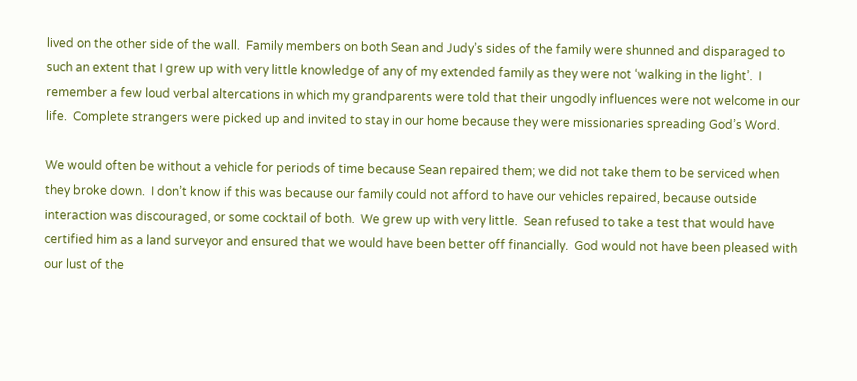lived on the other side of the wall.  Family members on both Sean and Judy’s sides of the family were shunned and disparaged to such an extent that I grew up with very little knowledge of any of my extended family as they were not ‘walking in the light’.  I remember a few loud verbal altercations in which my grandparents were told that their ungodly influences were not welcome in our life.  Complete strangers were picked up and invited to stay in our home because they were missionaries spreading God’s Word.

We would often be without a vehicle for periods of time because Sean repaired them; we did not take them to be serviced when they broke down.  I don’t know if this was because our family could not afford to have our vehicles repaired, because outside interaction was discouraged, or some cocktail of both.  We grew up with very little.  Sean refused to take a test that would have certified him as a land surveyor and ensured that we would have been better off financially.  God would not have been pleased with our lust of the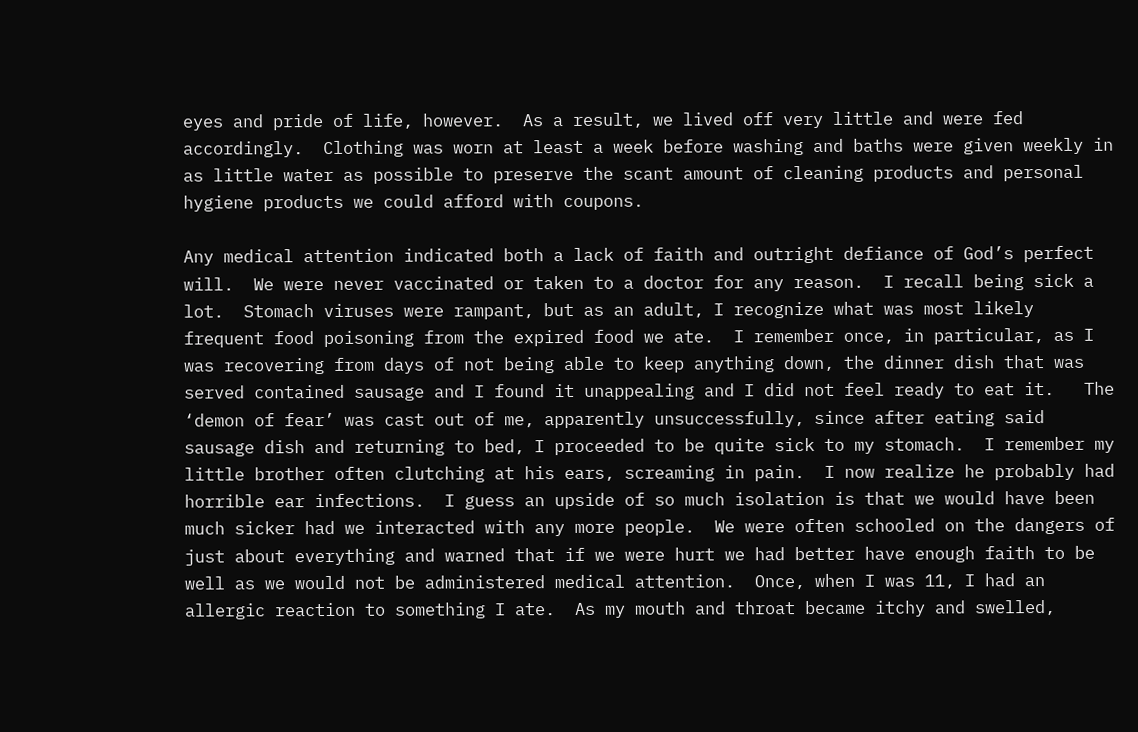eyes and pride of life, however.  As a result, we lived off very little and were fed accordingly.  Clothing was worn at least a week before washing and baths were given weekly in as little water as possible to preserve the scant amount of cleaning products and personal hygiene products we could afford with coupons.

Any medical attention indicated both a lack of faith and outright defiance of God’s perfect will.  We were never vaccinated or taken to a doctor for any reason.  I recall being sick a lot.  Stomach viruses were rampant, but as an adult, I recognize what was most likely frequent food poisoning from the expired food we ate.  I remember once, in particular, as I was recovering from days of not being able to keep anything down, the dinner dish that was served contained sausage and I found it unappealing and I did not feel ready to eat it.   The ‘demon of fear’ was cast out of me, apparently unsuccessfully, since after eating said sausage dish and returning to bed, I proceeded to be quite sick to my stomach.  I remember my little brother often clutching at his ears, screaming in pain.  I now realize he probably had horrible ear infections.  I guess an upside of so much isolation is that we would have been much sicker had we interacted with any more people.  We were often schooled on the dangers of just about everything and warned that if we were hurt we had better have enough faith to be well as we would not be administered medical attention.  Once, when I was 11, I had an allergic reaction to something I ate.  As my mouth and throat became itchy and swelled,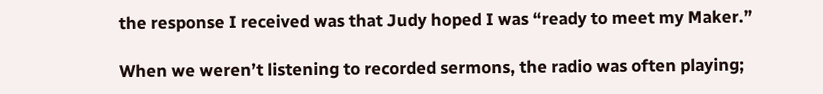the response I received was that Judy hoped I was “ready to meet my Maker.”

When we weren’t listening to recorded sermons, the radio was often playing;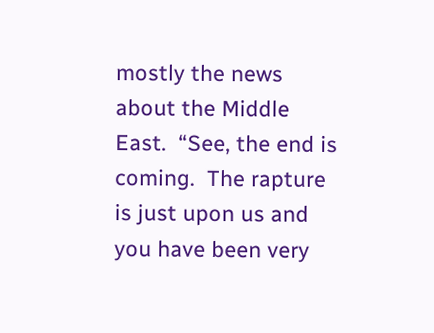mostly the news about the Middle East.  “See, the end is coming.  The rapture is just upon us and you have been very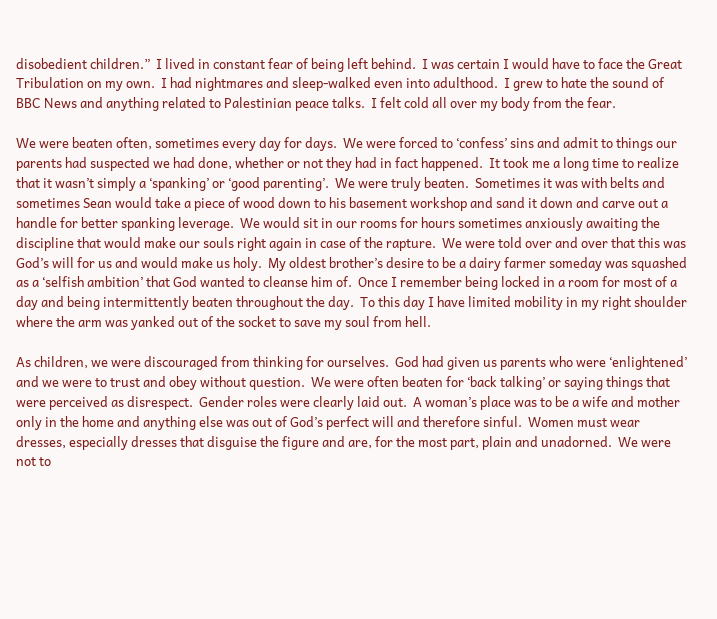disobedient children.”  I lived in constant fear of being left behind.  I was certain I would have to face the Great Tribulation on my own.  I had nightmares and sleep-walked even into adulthood.  I grew to hate the sound of BBC News and anything related to Palestinian peace talks.  I felt cold all over my body from the fear.

We were beaten often, sometimes every day for days.  We were forced to ‘confess’ sins and admit to things our parents had suspected we had done, whether or not they had in fact happened.  It took me a long time to realize that it wasn’t simply a ‘spanking’ or ‘good parenting’.  We were truly beaten.  Sometimes it was with belts and sometimes Sean would take a piece of wood down to his basement workshop and sand it down and carve out a handle for better spanking leverage.  We would sit in our rooms for hours sometimes anxiously awaiting the discipline that would make our souls right again in case of the rapture.  We were told over and over that this was God’s will for us and would make us holy.  My oldest brother’s desire to be a dairy farmer someday was squashed as a ‘selfish ambition’ that God wanted to cleanse him of.  Once I remember being locked in a room for most of a day and being intermittently beaten throughout the day.  To this day I have limited mobility in my right shoulder where the arm was yanked out of the socket to save my soul from hell.

As children, we were discouraged from thinking for ourselves.  God had given us parents who were ‘enlightened’ and we were to trust and obey without question.  We were often beaten for ‘back talking’ or saying things that were perceived as disrespect.  Gender roles were clearly laid out.  A woman’s place was to be a wife and mother only in the home and anything else was out of God’s perfect will and therefore sinful.  Women must wear dresses, especially dresses that disguise the figure and are, for the most part, plain and unadorned.  We were not to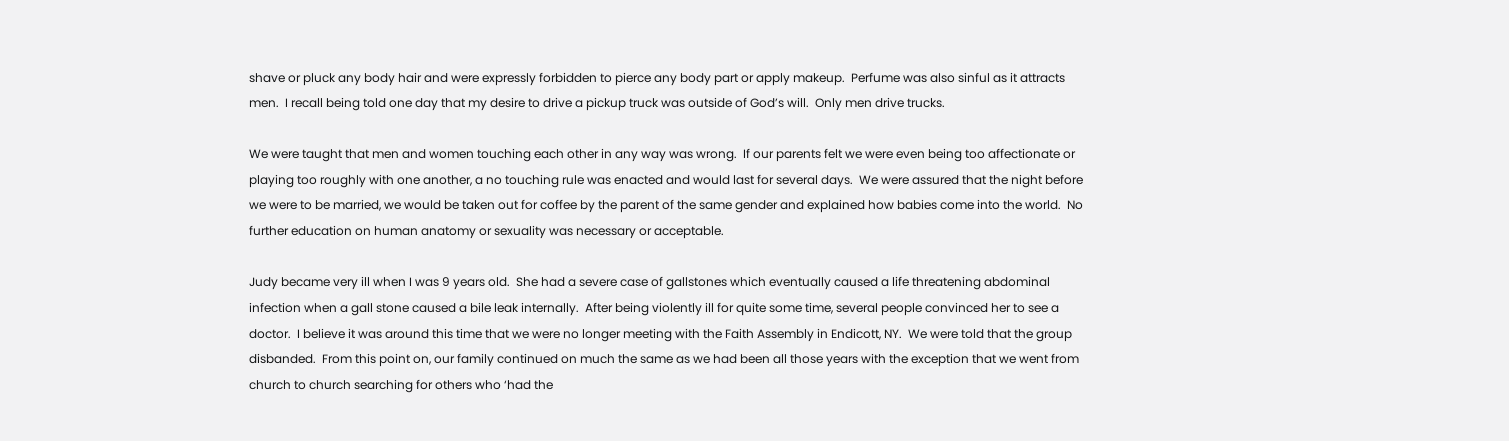shave or pluck any body hair and were expressly forbidden to pierce any body part or apply makeup.  Perfume was also sinful as it attracts men.  I recall being told one day that my desire to drive a pickup truck was outside of God’s will.  Only men drive trucks.

We were taught that men and women touching each other in any way was wrong.  If our parents felt we were even being too affectionate or playing too roughly with one another, a no touching rule was enacted and would last for several days.  We were assured that the night before we were to be married, we would be taken out for coffee by the parent of the same gender and explained how babies come into the world.  No further education on human anatomy or sexuality was necessary or acceptable.

Judy became very ill when I was 9 years old.  She had a severe case of gallstones which eventually caused a life threatening abdominal infection when a gall stone caused a bile leak internally.  After being violently ill for quite some time, several people convinced her to see a doctor.  I believe it was around this time that we were no longer meeting with the Faith Assembly in Endicott, NY.  We were told that the group disbanded.  From this point on, our family continued on much the same as we had been all those years with the exception that we went from church to church searching for others who ‘had the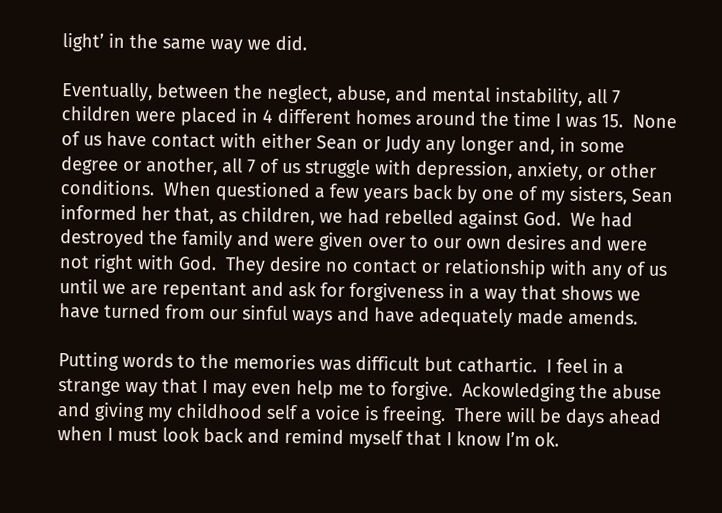light’ in the same way we did.

Eventually, between the neglect, abuse, and mental instability, all 7 children were placed in 4 different homes around the time I was 15.  None of us have contact with either Sean or Judy any longer and, in some degree or another, all 7 of us struggle with depression, anxiety, or other conditions.  When questioned a few years back by one of my sisters, Sean informed her that, as children, we had rebelled against God.  We had destroyed the family and were given over to our own desires and were not right with God.  They desire no contact or relationship with any of us until we are repentant and ask for forgiveness in a way that shows we have turned from our sinful ways and have adequately made amends.

Putting words to the memories was difficult but cathartic.  I feel in a strange way that I may even help me to forgive.  Ackowledging the abuse and giving my childhood self a voice is freeing.  There will be days ahead when I must look back and remind myself that I know I’m ok.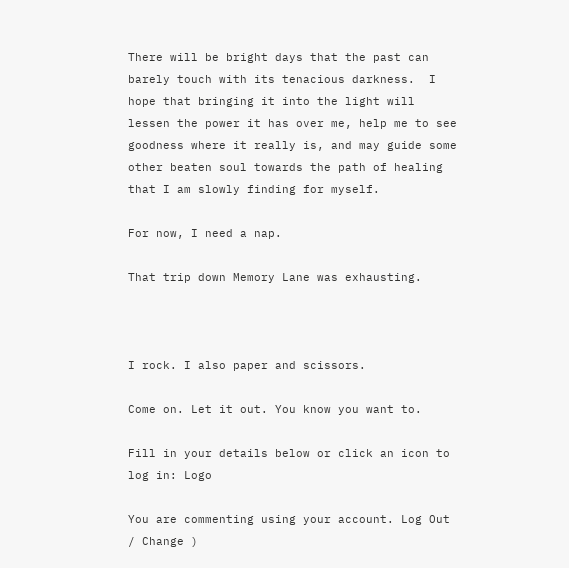There will be bright days that the past can barely touch with its tenacious darkness.  I hope that bringing it into the light will lessen the power it has over me, help me to see goodness where it really is, and may guide some other beaten soul towards the path of healing that I am slowly finding for myself.

For now, I need a nap.

That trip down Memory Lane was exhausting.



I rock. I also paper and scissors.

Come on. Let it out. You know you want to.

Fill in your details below or click an icon to log in: Logo

You are commenting using your account. Log Out / Change )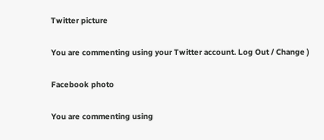Twitter picture

You are commenting using your Twitter account. Log Out / Change )

Facebook photo

You are commenting using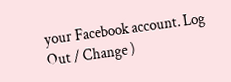your Facebook account. Log Out / Change )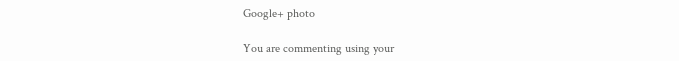Google+ photo

You are commenting using your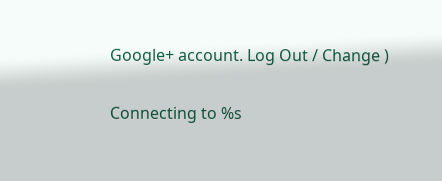Google+ account. Log Out / Change )

Connecting to %s